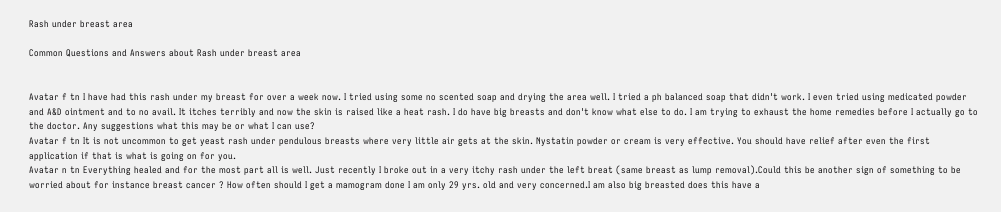Rash under breast area

Common Questions and Answers about Rash under breast area


Avatar f tn I have had this rash under my breast for over a week now. I tried using some no scented soap and drying the area well. I tried a ph balanced soap that didn't work. I even tried using medicated powder and A&D ointment and to no avail. It itches terribly and now the skin is raised like a heat rash. I do have big breasts and don't know what else to do. I am trying to exhaust the home remedies before I actually go to the doctor. Any suggestions what this may be or what I can use?
Avatar f tn It is not uncommon to get yeast rash under pendulous breasts where very little air gets at the skin. Nystatin powder or cream is very effective. You should have relief after even the first application if that is what is going on for you.
Avatar n tn Everything healed and for the most part all is well. Just recently I broke out in a very itchy rash under the left breat (same breast as lump removal).Could this be another sign of something to be worried about for instance breast cancer ? How often should I get a mamogram done I am only 29 yrs. old and very concerned.I am also big breasted does this have a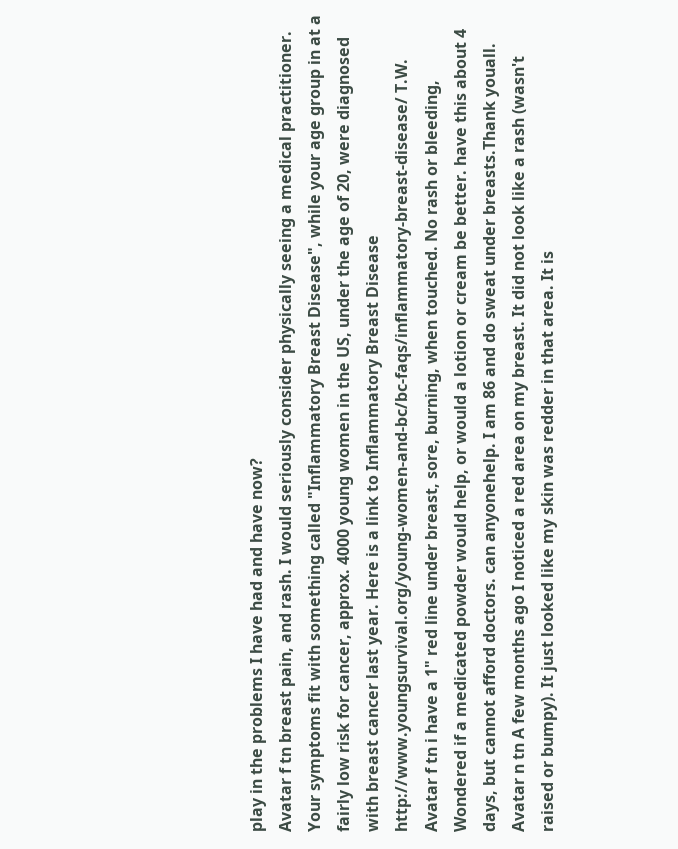play in the problems I have had and have now?
Avatar f tn breast pain, and rash. I would seriously consider physically seeing a medical practitioner. Your symptoms fit with something called "Inflammatory Breast Disease", while your age group in at a fairly low risk for cancer, approx. 4000 young women in the US, under the age of 20, were diagnosed with breast cancer last year. Here is a link to Inflammatory Breast Disease http://www.youngsurvival.org/young-women-and-bc/bc-faqs/inflammatory-breast-disease/ T.W.
Avatar f tn i have a 1" red line under breast, sore, burning, when touched. No rash or bleeding, Wondered if a medicated powder would help, or would a lotion or cream be better. have this about 4 days, but cannot afford doctors. can anyonehelp. I am 86 and do sweat under breasts.Thank youall.
Avatar n tn A few months ago I noticed a red area on my breast. It did not look like a rash (wasn't raised or bumpy). It just looked like my skin was redder in that area. It is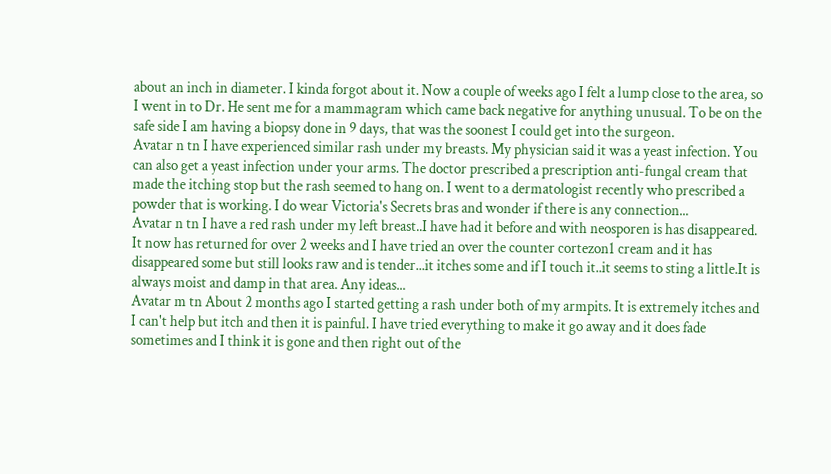about an inch in diameter. I kinda forgot about it. Now a couple of weeks ago I felt a lump close to the area, so I went in to Dr. He sent me for a mammagram which came back negative for anything unusual. To be on the safe side I am having a biopsy done in 9 days, that was the soonest I could get into the surgeon.
Avatar n tn I have experienced similar rash under my breasts. My physician said it was a yeast infection. You can also get a yeast infection under your arms. The doctor prescribed a prescription anti-fungal cream that made the itching stop but the rash seemed to hang on. I went to a dermatologist recently who prescribed a powder that is working. I do wear Victoria's Secrets bras and wonder if there is any connection...
Avatar n tn I have a red rash under my left breast..I have had it before and with neosporen is has disappeared. It now has returned for over 2 weeks and I have tried an over the counter cortezon1 cream and it has disappeared some but still looks raw and is tender...it itches some and if I touch it..it seems to sting a little.It is always moist and damp in that area. Any ideas...
Avatar m tn About 2 months ago I started getting a rash under both of my armpits. It is extremely itches and I can't help but itch and then it is painful. I have tried everything to make it go away and it does fade sometimes and I think it is gone and then right out of the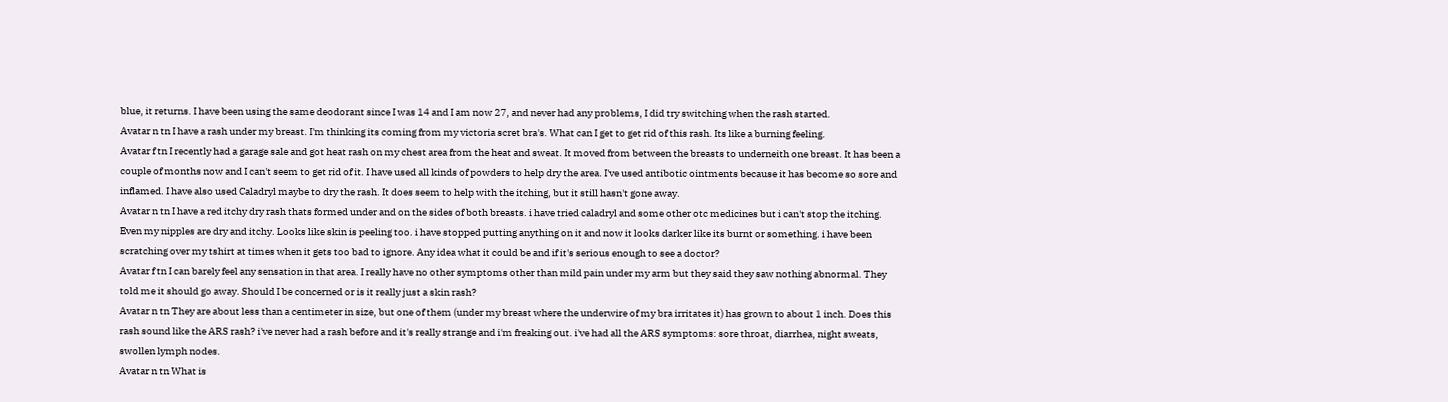blue, it returns. I have been using the same deodorant since I was 14 and I am now 27, and never had any problems, I did try switching when the rash started.
Avatar n tn I have a rash under my breast. I'm thinking its coming from my victoria scret bra's. What can I get to get rid of this rash. Its like a burning feeling.
Avatar f tn I recently had a garage sale and got heat rash on my chest area from the heat and sweat. It moved from between the breasts to underneith one breast. It has been a couple of months now and I can't seem to get rid of it. I have used all kinds of powders to help dry the area. I've used antibotic ointments because it has become so sore and inflamed. I have also used Caladryl maybe to dry the rash. It does seem to help with the itching, but it still hasn't gone away.
Avatar n tn I have a red itchy dry rash thats formed under and on the sides of both breasts. i have tried caladryl and some other otc medicines but i can't stop the itching. Even my nipples are dry and itchy. Looks like skin is peeling too. i have stopped putting anything on it and now it looks darker like its burnt or something. i have been scratching over my tshirt at times when it gets too bad to ignore. Any idea what it could be and if it's serious enough to see a doctor?
Avatar f tn I can barely feel any sensation in that area. I really have no other symptoms other than mild pain under my arm but they said they saw nothing abnormal. They told me it should go away. Should I be concerned or is it really just a skin rash?
Avatar n tn They are about less than a centimeter in size, but one of them (under my breast where the underwire of my bra irritates it) has grown to about 1 inch. Does this rash sound like the ARS rash? i've never had a rash before and it's really strange and i'm freaking out. i've had all the ARS symptoms: sore throat, diarrhea, night sweats, swollen lymph nodes.
Avatar n tn What is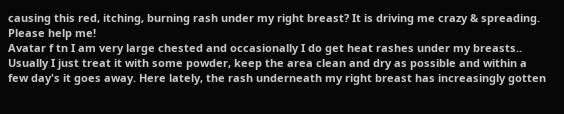causing this red, itching, burning rash under my right breast? It is driving me crazy & spreading. Please help me!
Avatar f tn I am very large chested and occasionally I do get heat rashes under my breasts.. Usually I just treat it with some powder, keep the area clean and dry as possible and within a few day's it goes away. Here lately, the rash underneath my right breast has increasingly gotten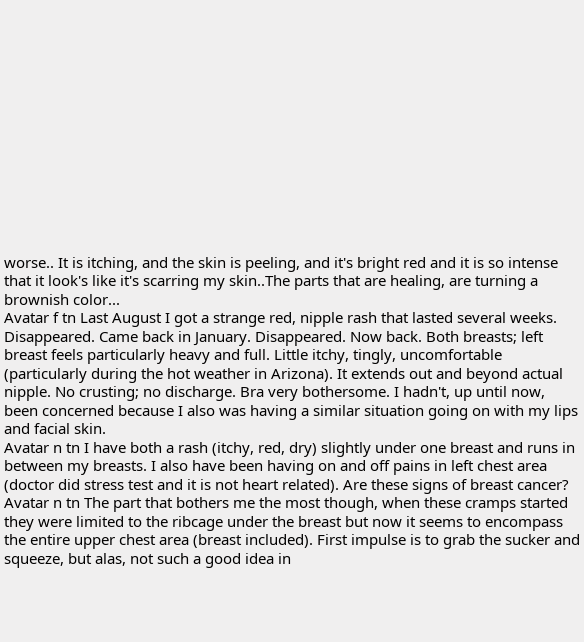worse.. It is itching, and the skin is peeling, and it's bright red and it is so intense that it look's like it's scarring my skin..The parts that are healing, are turning a brownish color...
Avatar f tn Last August I got a strange red, nipple rash that lasted several weeks. Disappeared. Came back in January. Disappeared. Now back. Both breasts; left breast feels particularly heavy and full. Little itchy, tingly, uncomfortable (particularly during the hot weather in Arizona). It extends out and beyond actual nipple. No crusting; no discharge. Bra very bothersome. I hadn't, up until now, been concerned because I also was having a similar situation going on with my lips and facial skin.
Avatar n tn I have both a rash (itchy, red, dry) slightly under one breast and runs in between my breasts. I also have been having on and off pains in left chest area (doctor did stress test and it is not heart related). Are these signs of breast cancer?
Avatar n tn The part that bothers me the most though, when these cramps started they were limited to the ribcage under the breast but now it seems to encompass the entire upper chest area (breast included). First impulse is to grab the sucker and squeeze, but alas, not such a good idea in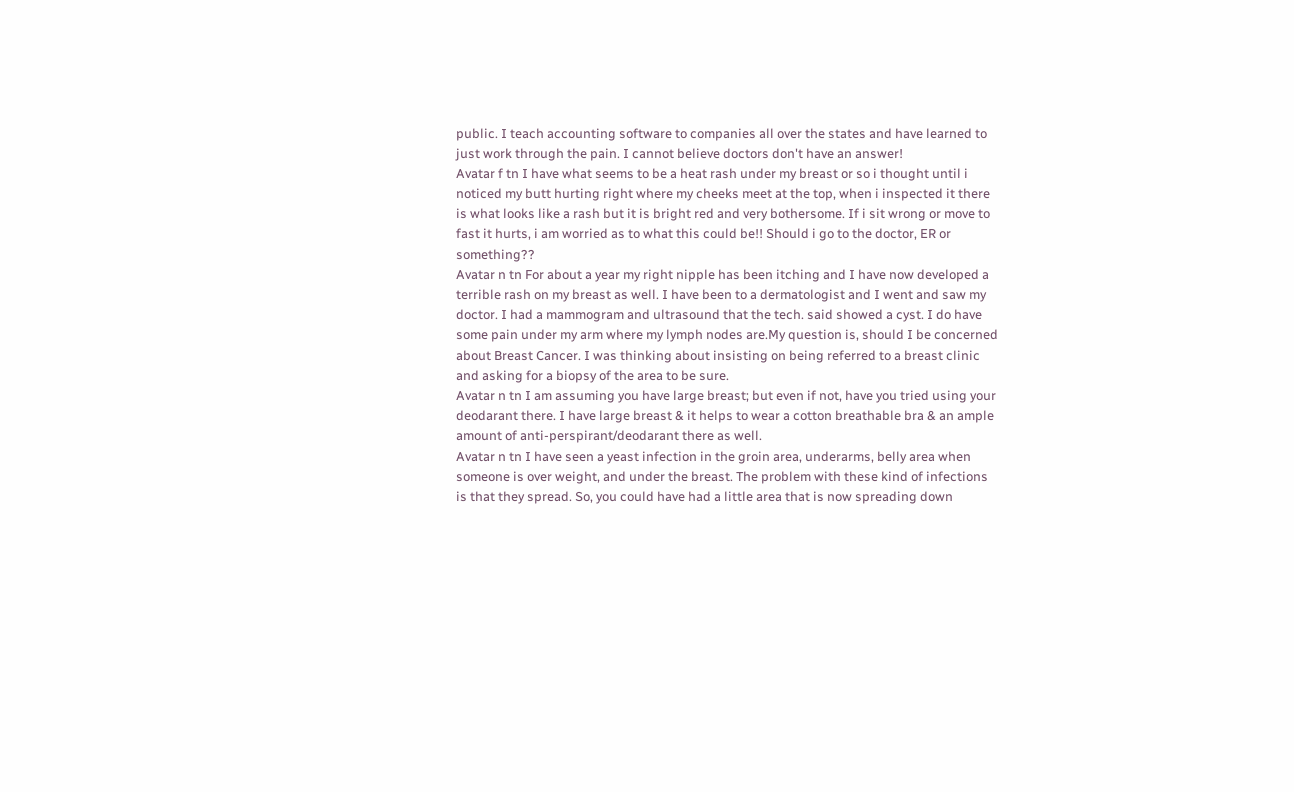public. I teach accounting software to companies all over the states and have learned to just work through the pain. I cannot believe doctors don't have an answer!
Avatar f tn I have what seems to be a heat rash under my breast or so i thought until i noticed my butt hurting right where my cheeks meet at the top, when i inspected it there is what looks like a rash but it is bright red and very bothersome. If i sit wrong or move to fast it hurts, i am worried as to what this could be!! Should i go to the doctor, ER or something??
Avatar n tn For about a year my right nipple has been itching and I have now developed a terrible rash on my breast as well. I have been to a dermatologist and I went and saw my doctor. I had a mammogram and ultrasound that the tech. said showed a cyst. I do have some pain under my arm where my lymph nodes are.My question is, should I be concerned about Breast Cancer. I was thinking about insisting on being referred to a breast clinic and asking for a biopsy of the area to be sure.
Avatar n tn I am assuming you have large breast; but even if not, have you tried using your deodarant there. I have large breast & it helps to wear a cotton breathable bra & an ample amount of anti-perspirant/deodarant there as well.
Avatar n tn I have seen a yeast infection in the groin area, underarms, belly area when someone is over weight, and under the breast. The problem with these kind of infections is that they spread. So, you could have had a little area that is now spreading down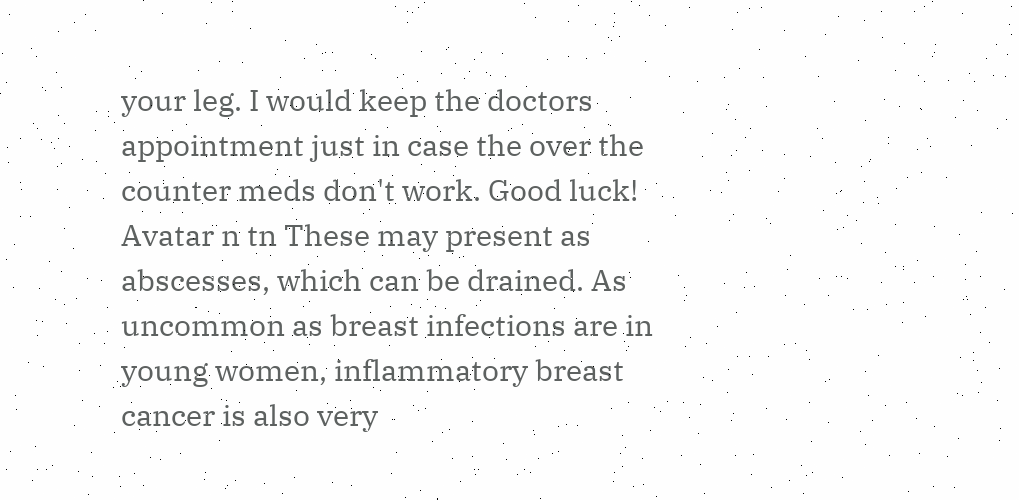your leg. I would keep the doctors appointment just in case the over the counter meds don't work. Good luck!
Avatar n tn These may present as abscesses, which can be drained. As uncommon as breast infections are in young women, inflammatory breast cancer is also very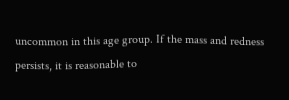uncommon in this age group. If the mass and redness persists, it is reasonable to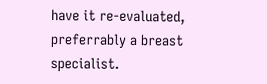have it re-evaluated, preferrably a breast specialist.